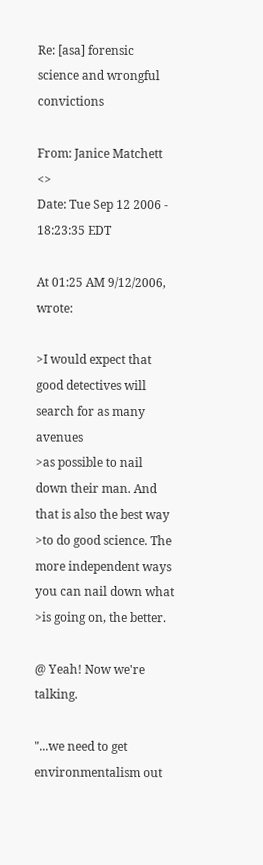Re: [asa] forensic science and wrongful convictions

From: Janice Matchett <>
Date: Tue Sep 12 2006 - 18:23:35 EDT

At 01:25 AM 9/12/2006, wrote:

>I would expect that good detectives will search for as many avenues
>as possible to nail down their man. And that is also the best way
>to do good science. The more independent ways you can nail down what
>is going on, the better.

@ Yeah! Now we're talking.

"...we need to get environmentalism out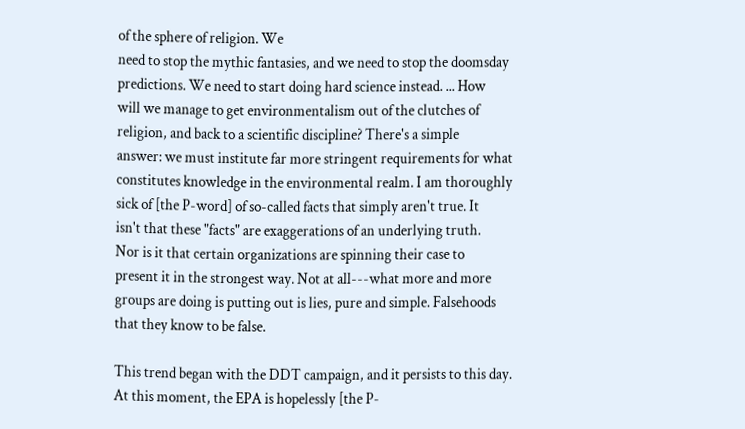of the sphere of religion. We
need to stop the mythic fantasies, and we need to stop the doomsday
predictions. We need to start doing hard science instead. ... How
will we manage to get environmentalism out of the clutches of
religion, and back to a scientific discipline? There's a simple
answer: we must institute far more stringent requirements for what
constitutes knowledge in the environmental realm. I am thoroughly
sick of [the P-word] of so-called facts that simply aren't true. It
isn't that these "facts" are exaggerations of an underlying truth.
Nor is it that certain organizations are spinning their case to
present it in the strongest way. Not at all---what more and more
groups are doing is putting out is lies, pure and simple. Falsehoods
that they know to be false.

This trend began with the DDT campaign, and it persists to this day.
At this moment, the EPA is hopelessly [the P-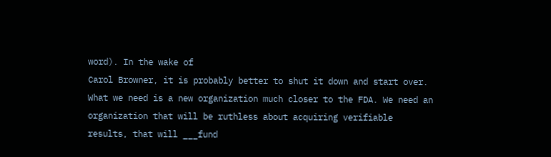word). In the wake of
Carol Browner, it is probably better to shut it down and start over.
What we need is a new organization much closer to the FDA. We need an
organization that will be ruthless about acquiring verifiable
results, that will ___fund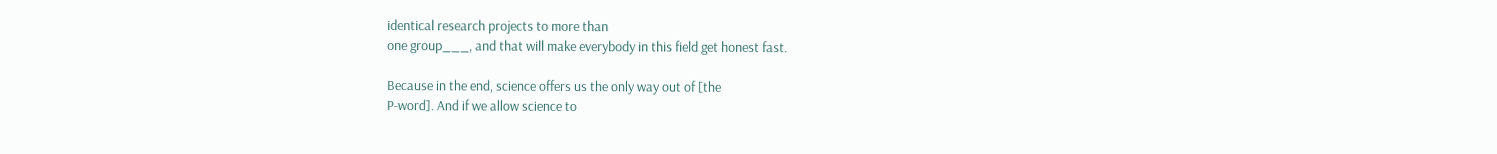identical research projects to more than
one group___, and that will make everybody in this field get honest fast.

Because in the end, science offers us the only way out of [the
P-word]. And if we allow science to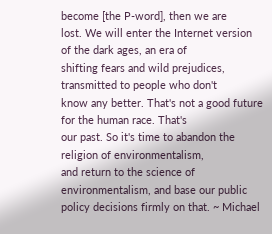become [the P-word], then we are
lost. We will enter the Internet version of the dark ages, an era of
shifting fears and wild prejudices, transmitted to people who don't
know any better. That's not a good future for the human race. That's
our past. So it's time to abandon the religion of environmentalism,
and return to the science of environmentalism, and base our public
policy decisions firmly on that. ~ Michael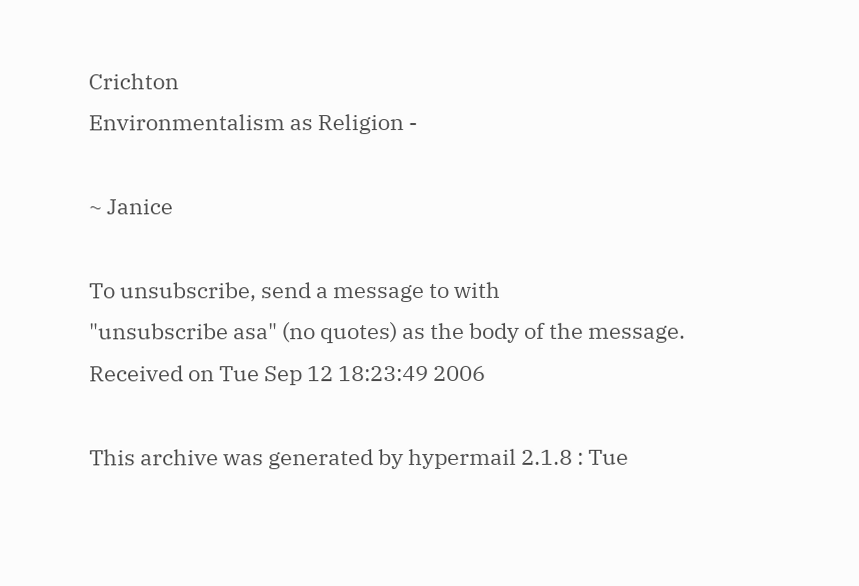Crichton
Environmentalism as Religion -

~ Janice

To unsubscribe, send a message to with
"unsubscribe asa" (no quotes) as the body of the message.
Received on Tue Sep 12 18:23:49 2006

This archive was generated by hypermail 2.1.8 : Tue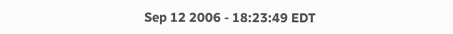Sep 12 2006 - 18:23:49 EDT